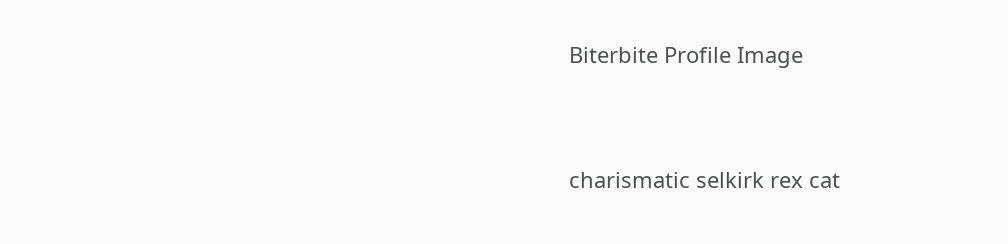Biterbite Profile Image


charismatic selkirk rex cat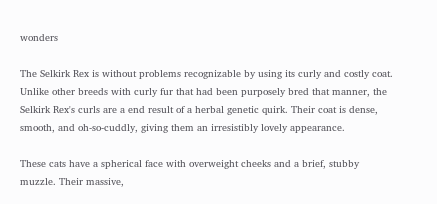wonders

The Selkirk Rex is without problems recognizable by using its curly and costly coat. Unlike other breeds with curly fur that had been purposely bred that manner, the Selkirk Rex's curls are a end result of a herbal genetic quirk. Their coat is dense, smooth, and oh-so-cuddly, giving them an irresistibly lovely appearance.

These cats have a spherical face with overweight cheeks and a brief, stubby muzzle. Their massive,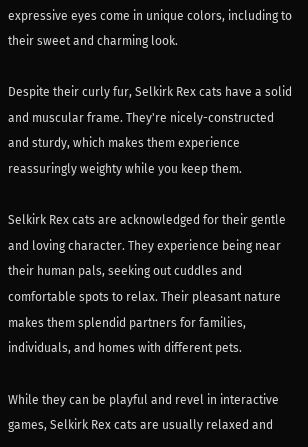expressive eyes come in unique colors, including to their sweet and charming look.

Despite their curly fur, Selkirk Rex cats have a solid and muscular frame. They're nicely-constructed and sturdy, which makes them experience reassuringly weighty while you keep them.

Selkirk Rex cats are acknowledged for their gentle and loving character. They experience being near their human pals, seeking out cuddles and comfortable spots to relax. Their pleasant nature makes them splendid partners for families, individuals, and homes with different pets.

While they can be playful and revel in interactive games, Selkirk Rex cats are usually relaxed and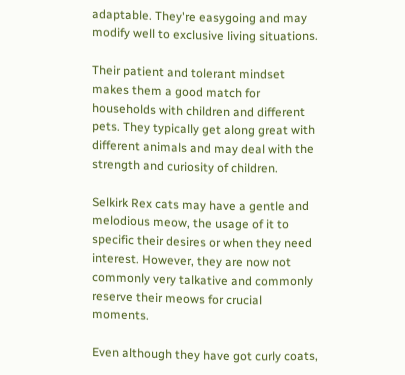adaptable. They're easygoing and may modify well to exclusive living situations.

Their patient and tolerant mindset makes them a good match for households with children and different pets. They typically get along great with different animals and may deal with the strength and curiosity of children.

Selkirk Rex cats may have a gentle and melodious meow, the usage of it to specific their desires or when they need interest. However, they are now not commonly very talkative and commonly reserve their meows for crucial moments.

Even although they have got curly coats,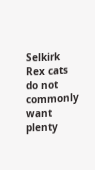Selkirk Rex cats do not commonly want plenty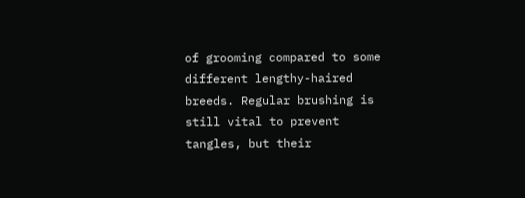of grooming compared to some different lengthy-haired breeds. Regular brushing is still vital to prevent tangles, but their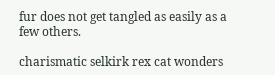fur does not get tangled as easily as a few others.

charismatic selkirk rex cat wonders